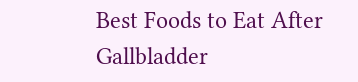Best Foods to Eat After Gallbladder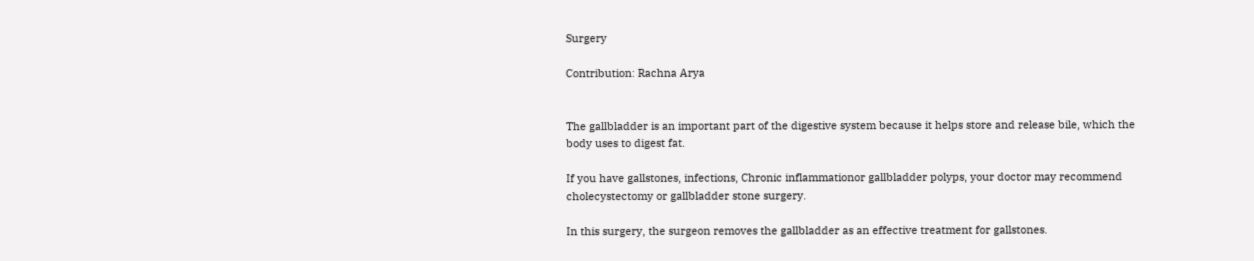Surgery

Contribution: Rachna Arya


The gallbladder is an important part of the digestive system because it helps store and release bile, which the body uses to digest fat.

If you have gallstones, infections, Chronic inflammationor gallbladder polyps, your doctor may recommend cholecystectomy or gallbladder stone surgery.

In this surgery, the surgeon removes the gallbladder as an effective treatment for gallstones.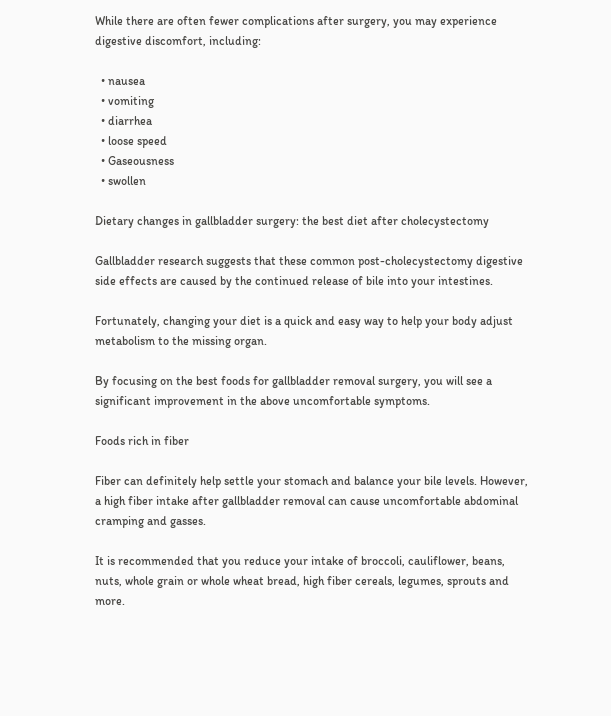While there are often fewer complications after surgery, you may experience digestive discomfort, including:

  • nausea
  • vomiting
  • diarrhea
  • loose speed
  • Gaseousness
  • swollen

Dietary changes in gallbladder surgery: the best diet after cholecystectomy

Gallbladder research suggests that these common post-cholecystectomy digestive side effects are caused by the continued release of bile into your intestines.

Fortunately, changing your diet is a quick and easy way to help your body adjust metabolism to the missing organ.

By focusing on the best foods for gallbladder removal surgery, you will see a significant improvement in the above uncomfortable symptoms.

Foods rich in fiber

Fiber can definitely help settle your stomach and balance your bile levels. However, a high fiber intake after gallbladder removal can cause uncomfortable abdominal cramping and gasses.

It is recommended that you reduce your intake of broccoli, cauliflower, beans, nuts, whole grain or whole wheat bread, high fiber cereals, legumes, sprouts and more.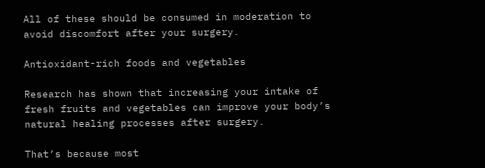All of these should be consumed in moderation to avoid discomfort after your surgery.

Antioxidant-rich foods and vegetables

Research has shown that increasing your intake of fresh fruits and vegetables can improve your body’s natural healing processes after surgery.

That’s because most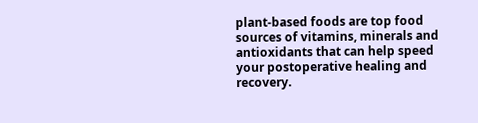plant-based foods are top food sources of vitamins, minerals and antioxidants that can help speed your postoperative healing and recovery.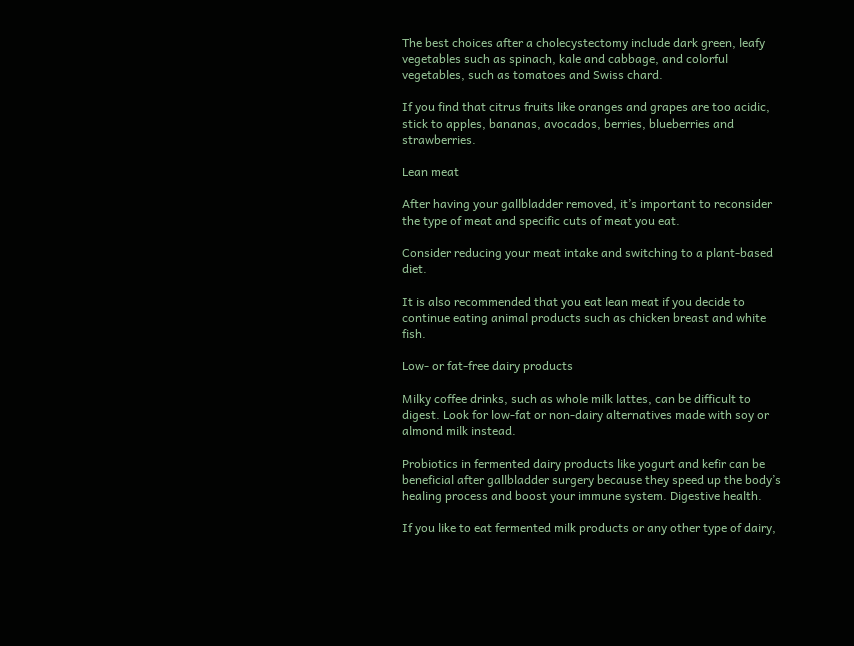The best choices after a cholecystectomy include dark green, leafy vegetables such as spinach, kale and cabbage, and colorful vegetables, such as tomatoes and Swiss chard.

If you find that citrus fruits like oranges and grapes are too acidic, stick to apples, bananas, avocados, berries, blueberries and strawberries.

Lean meat

After having your gallbladder removed, it’s important to reconsider the type of meat and specific cuts of meat you eat.

Consider reducing your meat intake and switching to a plant-based diet.

It is also recommended that you eat lean meat if you decide to continue eating animal products such as chicken breast and white fish.

Low- or fat-free dairy products

Milky coffee drinks, such as whole milk lattes, can be difficult to digest. Look for low-fat or non-dairy alternatives made with soy or almond milk instead.

Probiotics in fermented dairy products like yogurt and kefir can be beneficial after gallbladder surgery because they speed up the body’s healing process and boost your immune system. Digestive health.

If you like to eat fermented milk products or any other type of dairy,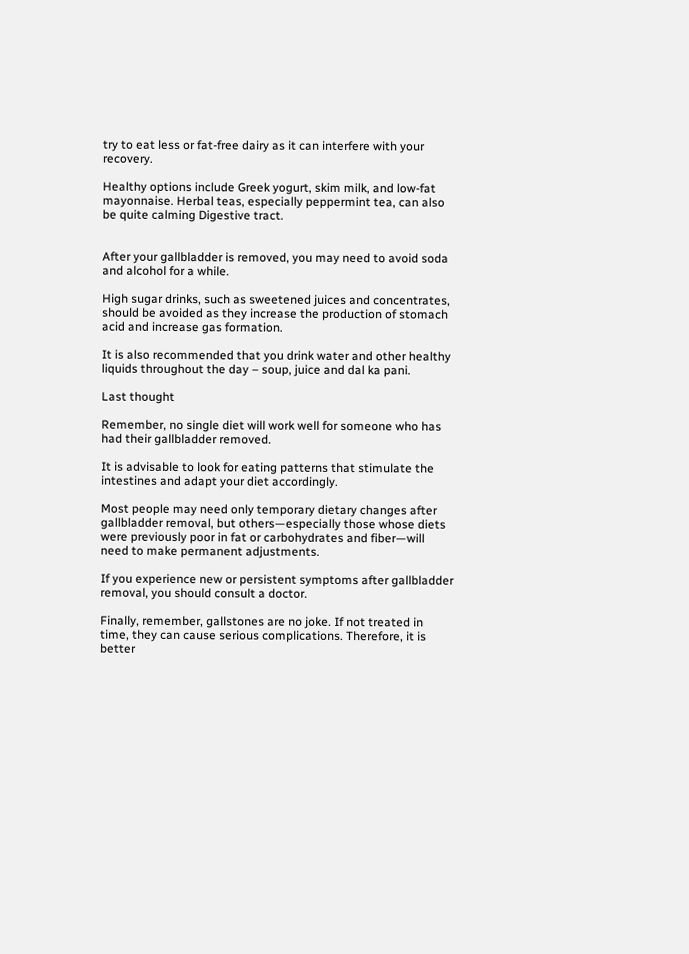try to eat less or fat-free dairy as it can interfere with your recovery.

Healthy options include Greek yogurt, skim milk, and low-fat mayonnaise. Herbal teas, especially peppermint tea, can also be quite calming Digestive tract.


After your gallbladder is removed, you may need to avoid soda and alcohol for a while.

High sugar drinks, such as sweetened juices and concentrates, should be avoided as they increase the production of stomach acid and increase gas formation.

It is also recommended that you drink water and other healthy liquids throughout the day – soup, juice and dal ka pani.

Last thought

Remember, no single diet will work well for someone who has had their gallbladder removed.

It is advisable to look for eating patterns that stimulate the intestines and adapt your diet accordingly.

Most people may need only temporary dietary changes after gallbladder removal, but others—especially those whose diets were previously poor in fat or carbohydrates and fiber—will need to make permanent adjustments.

If you experience new or persistent symptoms after gallbladder removal, you should consult a doctor.

Finally, remember, gallstones are no joke. If not treated in time, they can cause serious complications. Therefore, it is better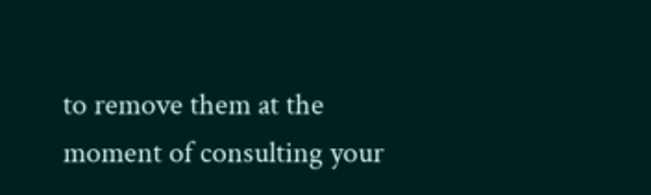to remove them at the moment of consulting your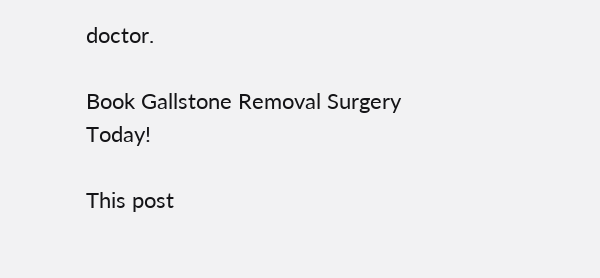doctor.

Book Gallstone Removal Surgery Today!

This post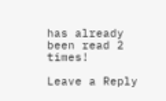has already been read 2 times!

Leave a Reply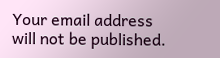Your email address will not be published.